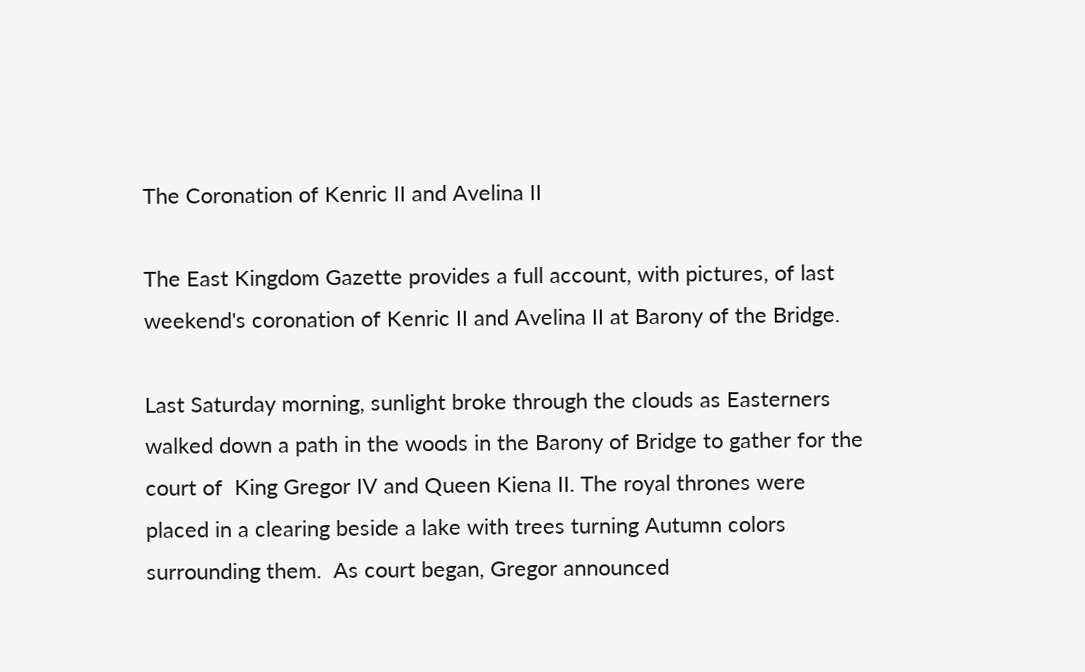The Coronation of Kenric II and Avelina II

The East Kingdom Gazette provides a full account, with pictures, of last weekend's coronation of Kenric II and Avelina II at Barony of the Bridge.

Last Saturday morning, sunlight broke through the clouds as Easterners walked down a path in the woods in the Barony of Bridge to gather for the court of  King Gregor IV and Queen Kiena II. The royal thrones were placed in a clearing beside a lake with trees turning Autumn colors surrounding them.  As court began, Gregor announced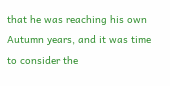that he was reaching his own Autumn years, and it was time to consider the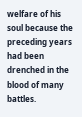welfare of his soul because the preceding years had been drenched in the blood of many battles.